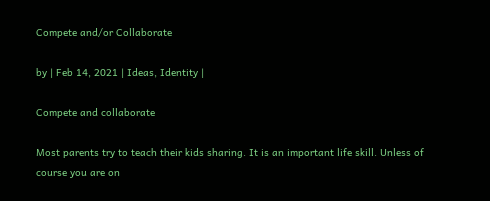Compete and/or Collaborate

by | Feb 14, 2021 | Ideas, Identity |

Compete and collaborate

Most parents try to teach their kids sharing. It is an important life skill. Unless of course you are on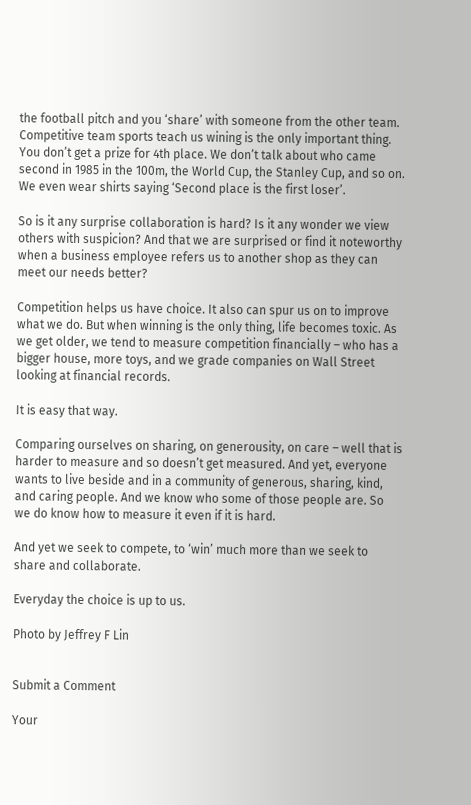the football pitch and you ‘share’ with someone from the other team. Competitive team sports teach us wining is the only important thing. You don’t get a prize for 4th place. We don’t talk about who came second in 1985 in the 100m, the World Cup, the Stanley Cup, and so on. We even wear shirts saying ‘Second place is the first loser’.

So is it any surprise collaboration is hard? Is it any wonder we view others with suspicion? And that we are surprised or find it noteworthy when a business employee refers us to another shop as they can meet our needs better?

Competition helps us have choice. It also can spur us on to improve what we do. But when winning is the only thing, life becomes toxic. As we get older, we tend to measure competition financially – who has a bigger house, more toys, and we grade companies on Wall Street looking at financial records.

It is easy that way.

Comparing ourselves on sharing, on generousity, on care – well that is harder to measure and so doesn’t get measured. And yet, everyone wants to live beside and in a community of generous, sharing, kind, and caring people. And we know who some of those people are. So we do know how to measure it even if it is hard.

And yet we seek to compete, to ‘win’ much more than we seek to share and collaborate.

Everyday the choice is up to us.

Photo by Jeffrey F Lin


Submit a Comment

Your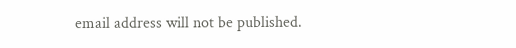email address will not be published.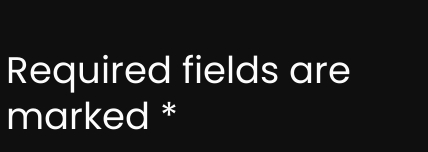Required fields are marked *